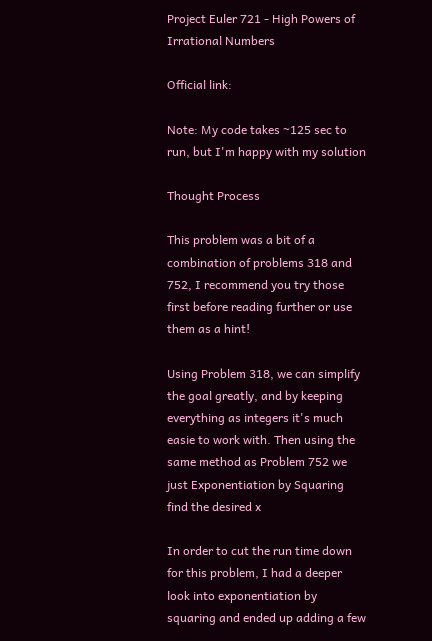Project Euler 721 - High Powers of Irrational Numbers

Official link:

Note: My code takes ~125 sec to run, but I'm happy with my solution

Thought Process

This problem was a bit of a combination of problems 318 and 752, I recommend you try those first before reading further or use them as a hint!

Using Problem 318, we can simplify the goal greatly, and by keeping everything as integers it's much easie to work with. Then using the same method as Problem 752 we just Exponentiation by Squaring find the desired x

In order to cut the run time down for this problem, I had a deeper look into exponentiation by squaring and ended up adding a few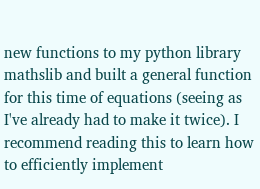new functions to my python library mathslib and built a general function for this time of equations (seeing as I've already had to make it twice). I recommend reading this to learn how to efficiently implement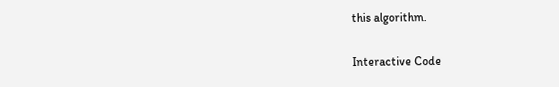this algorithm.

Interactive Code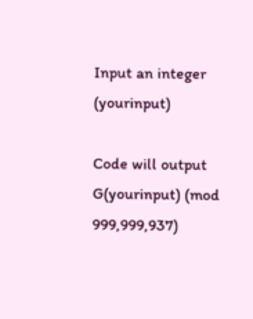Input an integer (yourinput)

Code will output G(yourinput) (mod 999,999,937)